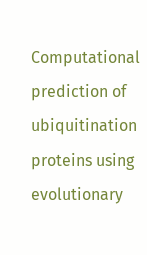Computational prediction of ubiquitination proteins using evolutionary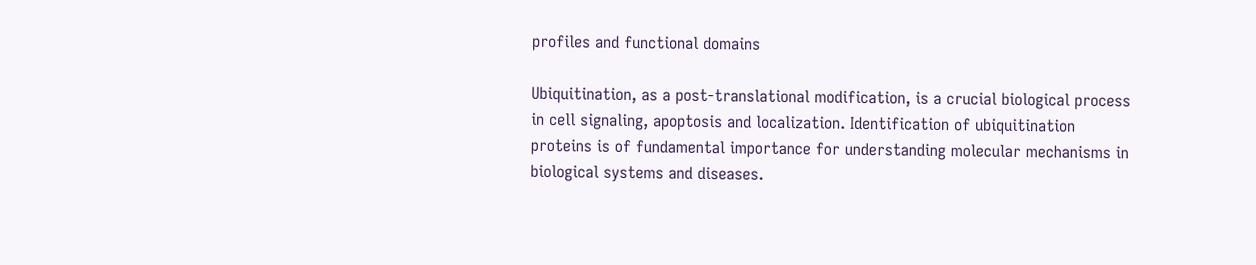profiles and functional domains

Ubiquitination, as a post-translational modification, is a crucial biological process in cell signaling, apoptosis and localization. Identification of ubiquitination proteins is of fundamental importance for understanding molecular mechanisms in biological systems and diseases.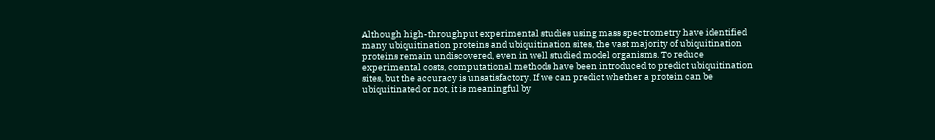Although high-throughput experimental studies using mass spectrometry have identified many ubiquitination proteins and ubiquitination sites, the vast majority of ubiquitination proteins remain undiscovered, even in well studied model organisms. To reduce experimental costs, computational methods have been introduced to predict ubiquitination sites, but the accuracy is unsatisfactory. If we can predict whether a protein can be ubiquitinated or not, it is meaningful by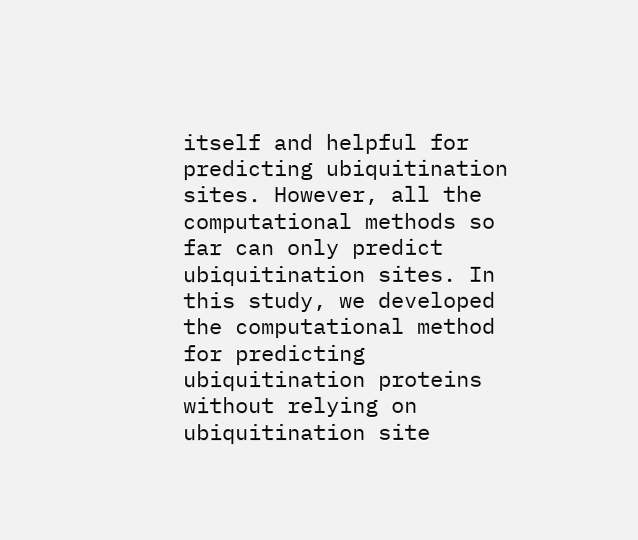itself and helpful for predicting ubiquitination sites. However, all the computational methods so far can only predict ubiquitination sites. In this study, we developed the computational method for predicting ubiquitination proteins without relying on ubiquitination site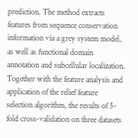prediction. The method extracts features from sequence conservation information via a grey system model, as well as functional domain annotation and subcellular localization. Together with the feature analysis and application of the relief feature selection algorithm, the results of 5-fold cross-validation on three datasets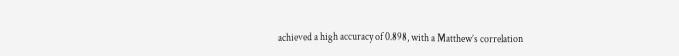achieved a high accuracy of 0.898, with a Matthew’s correlation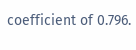coefficient of 0.796.